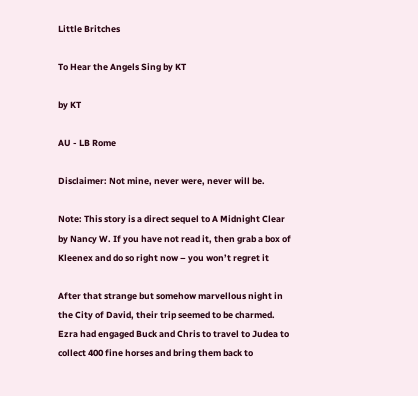Little Britches

To Hear the Angels Sing by KT

by KT

AU - LB Rome

Disclaimer: Not mine, never were, never will be.

Note: This story is a direct sequel to A Midnight Clear by Nancy W. If you have not read it, then grab a box of Kleenex and do so right now – you won’t regret it

After that strange but somehow marvellous night in the City of David, their trip seemed to be charmed. Ezra had engaged Buck and Chris to travel to Judea to collect 400 fine horses and bring them back to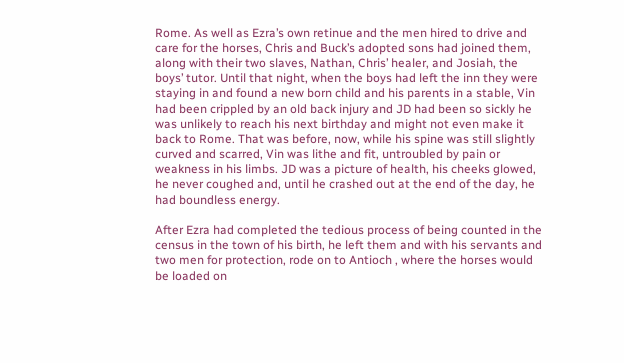Rome. As well as Ezra’s own retinue and the men hired to drive and care for the horses, Chris and Buck’s adopted sons had joined them, along with their two slaves, Nathan, Chris’ healer, and Josiah, the boys’ tutor. Until that night, when the boys had left the inn they were staying in and found a new born child and his parents in a stable, Vin had been crippled by an old back injury and JD had been so sickly he was unlikely to reach his next birthday and might not even make it back to Rome. That was before, now, while his spine was still slightly curved and scarred, Vin was lithe and fit, untroubled by pain or weakness in his limbs. JD was a picture of health, his cheeks glowed, he never coughed and, until he crashed out at the end of the day, he had boundless energy.

After Ezra had completed the tedious process of being counted in the census in the town of his birth, he left them and with his servants and two men for protection, rode on to Antioch , where the horses would be loaded on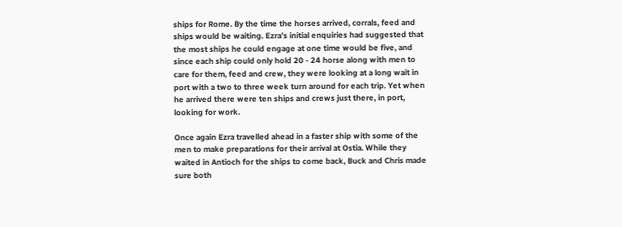ships for Rome. By the time the horses arrived, corrals, feed and ships would be waiting. Ezra’s initial enquiries had suggested that the most ships he could engage at one time would be five, and since each ship could only hold 20 - 24 horse along with men to care for them, feed and crew, they were looking at a long wait in port with a two to three week turn around for each trip. Yet when he arrived there were ten ships and crews just there, in port, looking for work.

Once again Ezra travelled ahead in a faster ship with some of the men to make preparations for their arrival at Ostia. While they waited in Antioch for the ships to come back, Buck and Chris made sure both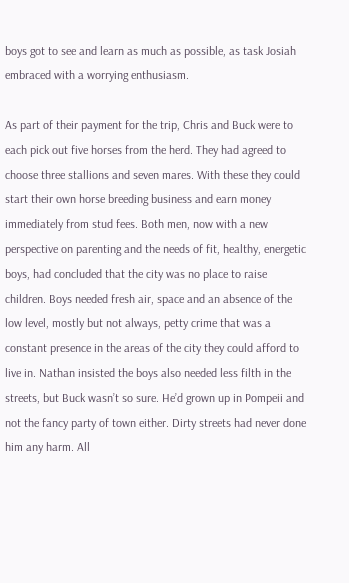boys got to see and learn as much as possible, as task Josiah embraced with a worrying enthusiasm.

As part of their payment for the trip, Chris and Buck were to each pick out five horses from the herd. They had agreed to choose three stallions and seven mares. With these they could start their own horse breeding business and earn money immediately from stud fees. Both men, now with a new perspective on parenting and the needs of fit, healthy, energetic boys, had concluded that the city was no place to raise children. Boys needed fresh air, space and an absence of the low level, mostly but not always, petty crime that was a constant presence in the areas of the city they could afford to live in. Nathan insisted the boys also needed less filth in the streets, but Buck wasn’t so sure. He’d grown up in Pompeii and not the fancy party of town either. Dirty streets had never done him any harm. All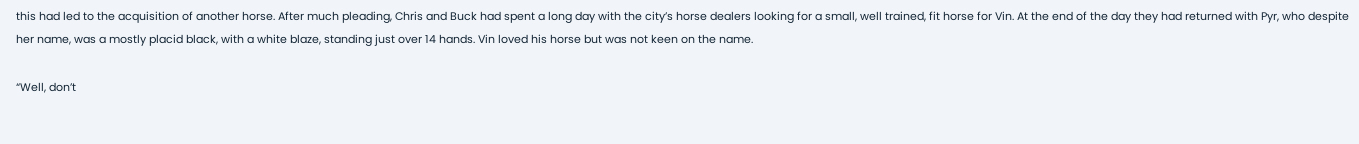this had led to the acquisition of another horse. After much pleading, Chris and Buck had spent a long day with the city’s horse dealers looking for a small, well trained, fit horse for Vin. At the end of the day they had returned with Pyr, who despite her name, was a mostly placid black, with a white blaze, standing just over 14 hands. Vin loved his horse but was not keen on the name.

“Well, don’t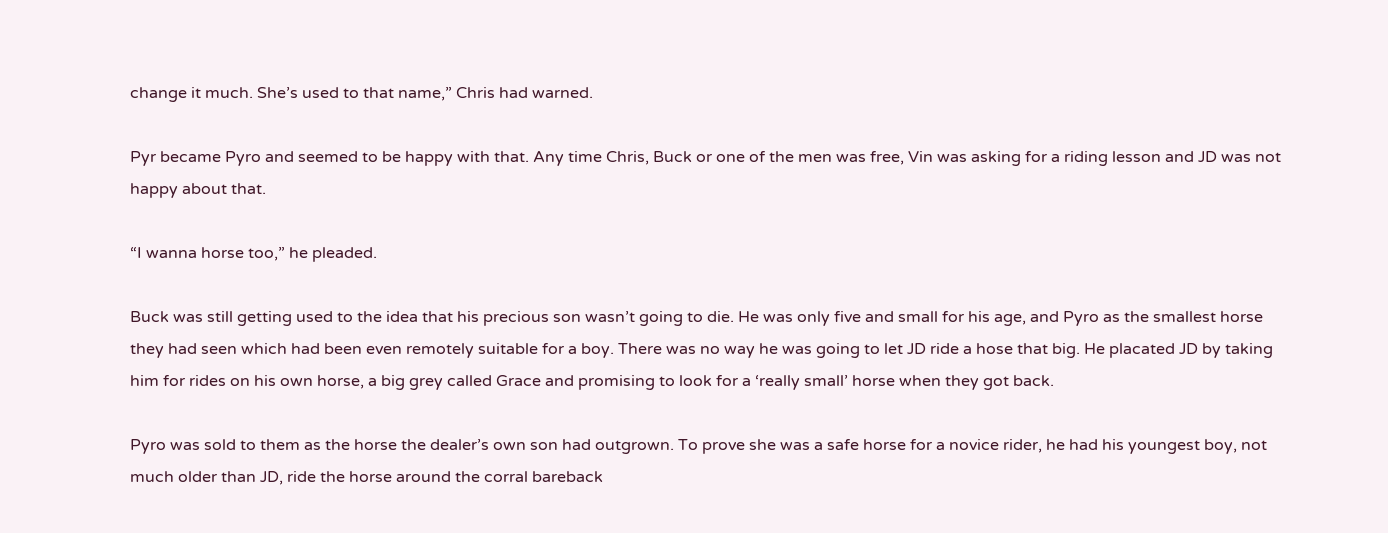change it much. She’s used to that name,” Chris had warned.

Pyr became Pyro and seemed to be happy with that. Any time Chris, Buck or one of the men was free, Vin was asking for a riding lesson and JD was not happy about that.

“I wanna horse too,” he pleaded.

Buck was still getting used to the idea that his precious son wasn’t going to die. He was only five and small for his age, and Pyro as the smallest horse they had seen which had been even remotely suitable for a boy. There was no way he was going to let JD ride a hose that big. He placated JD by taking him for rides on his own horse, a big grey called Grace and promising to look for a ‘really small’ horse when they got back.

Pyro was sold to them as the horse the dealer’s own son had outgrown. To prove she was a safe horse for a novice rider, he had his youngest boy, not much older than JD, ride the horse around the corral bareback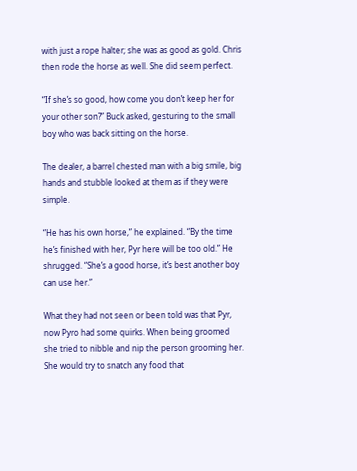with just a rope halter; she was as good as gold. Chris then rode the horse as well. She did seem perfect.

“If she’s so good, how come you don’t keep her for your other son?” Buck asked, gesturing to the small boy who was back sitting on the horse.

The dealer, a barrel chested man with a big smile, big hands and stubble looked at them as if they were simple.

“He has his own horse,” he explained. “By the time he’s finished with her, Pyr here will be too old.” He shrugged. “She’s a good horse, it’s best another boy can use her.”

What they had not seen or been told was that Pyr, now Pyro had some quirks. When being groomed she tried to nibble and nip the person grooming her. She would try to snatch any food that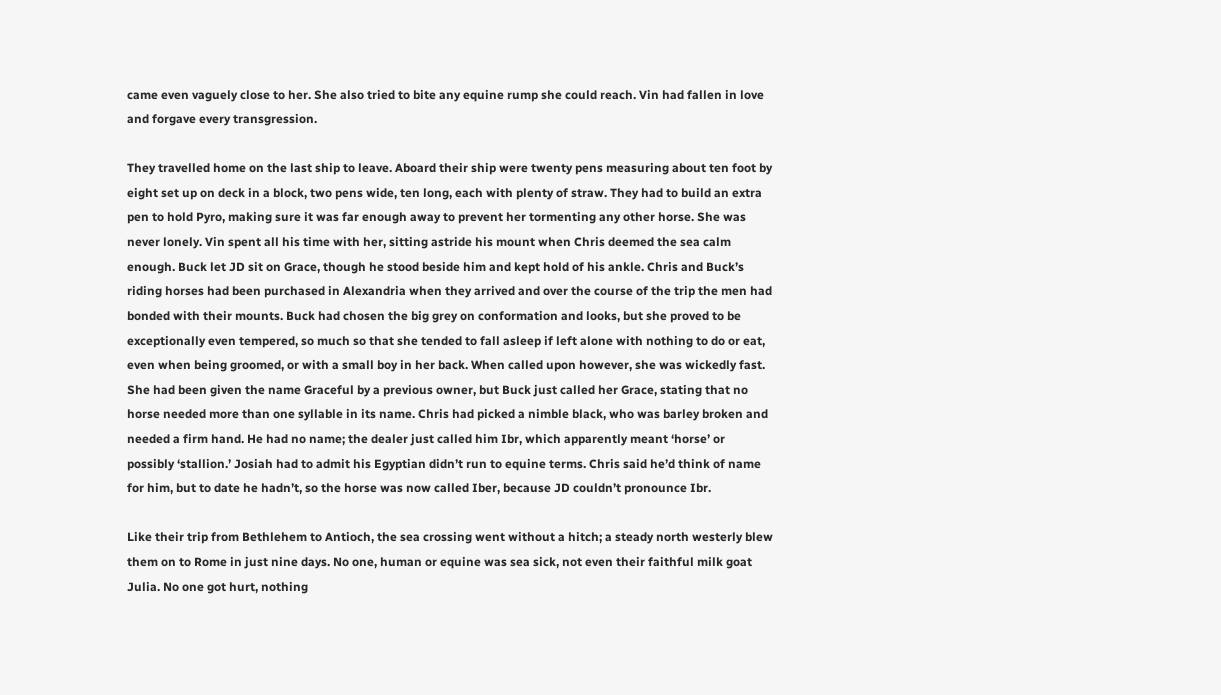came even vaguely close to her. She also tried to bite any equine rump she could reach. Vin had fallen in love and forgave every transgression.

They travelled home on the last ship to leave. Aboard their ship were twenty pens measuring about ten foot by eight set up on deck in a block, two pens wide, ten long, each with plenty of straw. They had to build an extra pen to hold Pyro, making sure it was far enough away to prevent her tormenting any other horse. She was never lonely. Vin spent all his time with her, sitting astride his mount when Chris deemed the sea calm enough. Buck let JD sit on Grace, though he stood beside him and kept hold of his ankle. Chris and Buck’s riding horses had been purchased in Alexandria when they arrived and over the course of the trip the men had bonded with their mounts. Buck had chosen the big grey on conformation and looks, but she proved to be exceptionally even tempered, so much so that she tended to fall asleep if left alone with nothing to do or eat, even when being groomed, or with a small boy in her back. When called upon however, she was wickedly fast. She had been given the name Graceful by a previous owner, but Buck just called her Grace, stating that no horse needed more than one syllable in its name. Chris had picked a nimble black, who was barley broken and needed a firm hand. He had no name; the dealer just called him Ibr, which apparently meant ‘horse’ or possibly ‘stallion.’ Josiah had to admit his Egyptian didn’t run to equine terms. Chris said he’d think of name for him, but to date he hadn’t, so the horse was now called Iber, because JD couldn’t pronounce Ibr.

Like their trip from Bethlehem to Antioch, the sea crossing went without a hitch; a steady north westerly blew them on to Rome in just nine days. No one, human or equine was sea sick, not even their faithful milk goat Julia. No one got hurt, nothing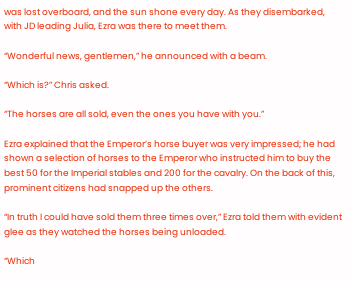was lost overboard, and the sun shone every day. As they disembarked, with JD leading Julia, Ezra was there to meet them.

“Wonderful news, gentlemen,” he announced with a beam.

“Which is?” Chris asked.

“The horses are all sold, even the ones you have with you.”

Ezra explained that the Emperor’s horse buyer was very impressed; he had shown a selection of horses to the Emperor who instructed him to buy the best 50 for the Imperial stables and 200 for the cavalry. On the back of this, prominent citizens had snapped up the others.

“In truth I could have sold them three times over,” Ezra told them with evident glee as they watched the horses being unloaded.

“Which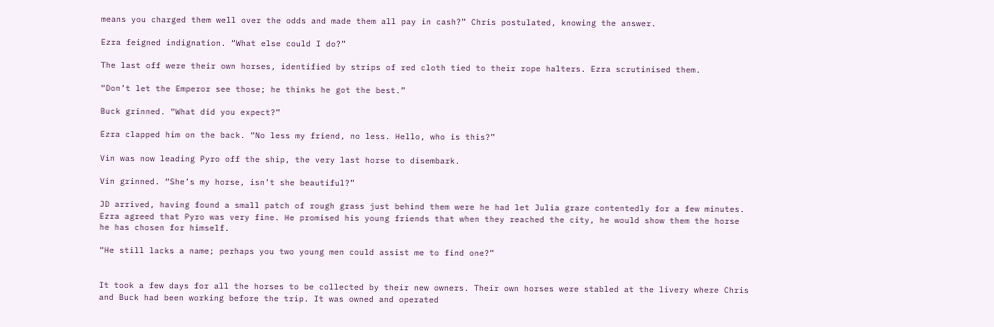means you charged them well over the odds and made them all pay in cash?” Chris postulated, knowing the answer.

Ezra feigned indignation. “What else could I do?”

The last off were their own horses, identified by strips of red cloth tied to their rope halters. Ezra scrutinised them.

“Don’t let the Emperor see those; he thinks he got the best.”

Buck grinned. “What did you expect?”

Ezra clapped him on the back. “No less my friend, no less. Hello, who is this?”

Vin was now leading Pyro off the ship, the very last horse to disembark.

Vin grinned. “She’s my horse, isn’t she beautiful?”

JD arrived, having found a small patch of rough grass just behind them were he had let Julia graze contentedly for a few minutes. Ezra agreed that Pyro was very fine. He promised his young friends that when they reached the city, he would show them the horse he has chosen for himself.

“He still lacks a name; perhaps you two young men could assist me to find one?”


It took a few days for all the horses to be collected by their new owners. Their own horses were stabled at the livery where Chris and Buck had been working before the trip. It was owned and operated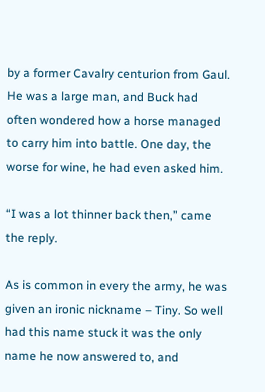by a former Cavalry centurion from Gaul. He was a large man, and Buck had often wondered how a horse managed to carry him into battle. One day, the worse for wine, he had even asked him.

“I was a lot thinner back then,” came the reply.

As is common in every the army, he was given an ironic nickname – Tiny. So well had this name stuck it was the only name he now answered to, and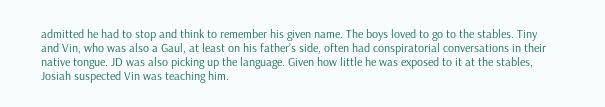admitted he had to stop and think to remember his given name. The boys loved to go to the stables. Tiny and Vin, who was also a Gaul, at least on his father’s side, often had conspiratorial conversations in their native tongue. JD was also picking up the language. Given how little he was exposed to it at the stables, Josiah suspected Vin was teaching him.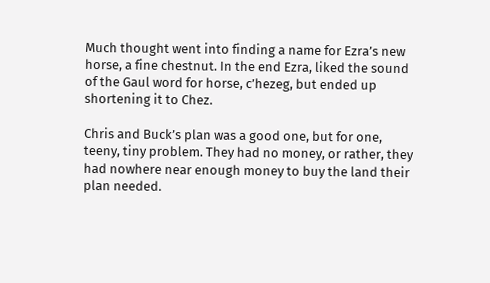Much thought went into finding a name for Ezra’s new horse, a fine chestnut. In the end Ezra, liked the sound of the Gaul word for horse, c’hezeg, but ended up shortening it to Chez.

Chris and Buck’s plan was a good one, but for one, teeny, tiny problem. They had no money, or rather, they had nowhere near enough money to buy the land their plan needed.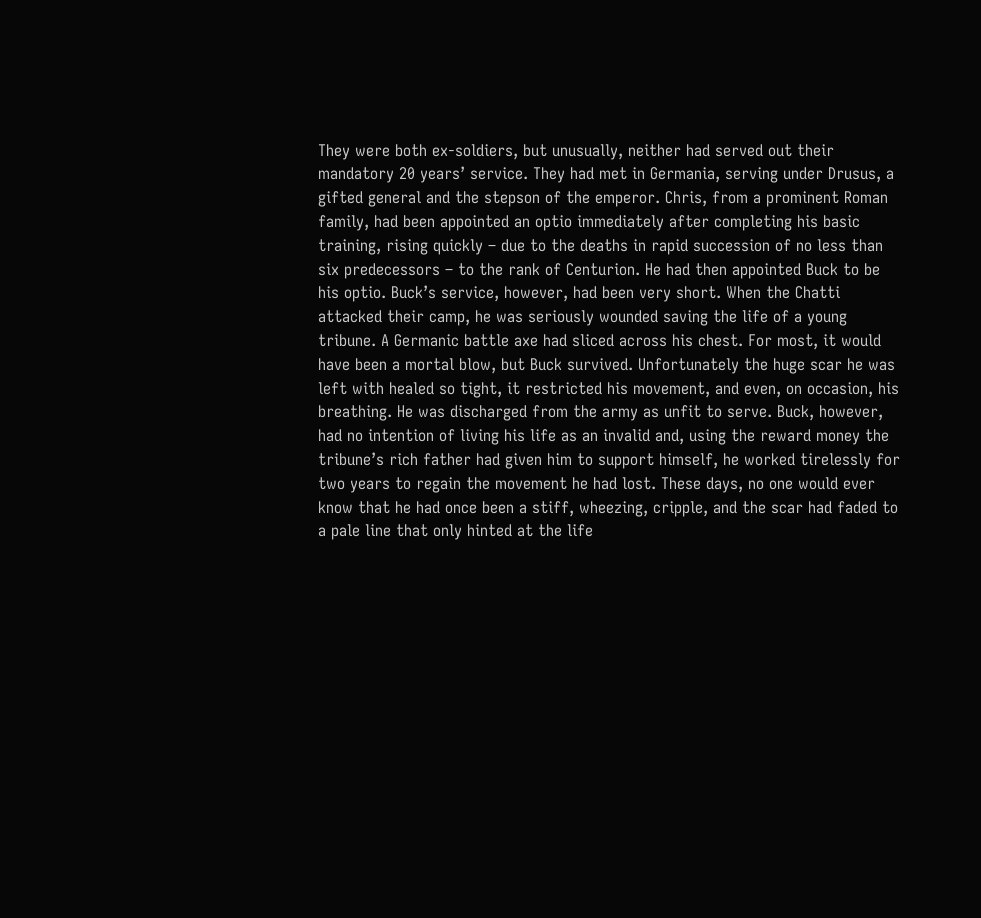They were both ex-soldiers, but unusually, neither had served out their mandatory 20 years’ service. They had met in Germania, serving under Drusus, a gifted general and the stepson of the emperor. Chris, from a prominent Roman family, had been appointed an optio immediately after completing his basic training, rising quickly – due to the deaths in rapid succession of no less than six predecessors – to the rank of Centurion. He had then appointed Buck to be his optio. Buck’s service, however, had been very short. When the Chatti attacked their camp, he was seriously wounded saving the life of a young tribune. A Germanic battle axe had sliced across his chest. For most, it would have been a mortal blow, but Buck survived. Unfortunately the huge scar he was left with healed so tight, it restricted his movement, and even, on occasion, his breathing. He was discharged from the army as unfit to serve. Buck, however, had no intention of living his life as an invalid and, using the reward money the tribune’s rich father had given him to support himself, he worked tirelessly for two years to regain the movement he had lost. These days, no one would ever know that he had once been a stiff, wheezing, cripple, and the scar had faded to a pale line that only hinted at the life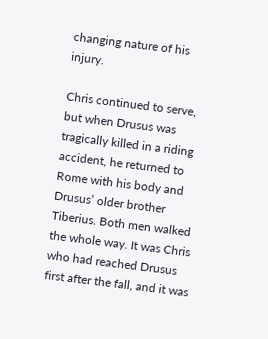changing nature of his injury.

Chris continued to serve, but when Drusus was tragically killed in a riding accident, he returned to Rome with his body and Drusus’ older brother Tiberius. Both men walked the whole way. It was Chris who had reached Drusus first after the fall, and it was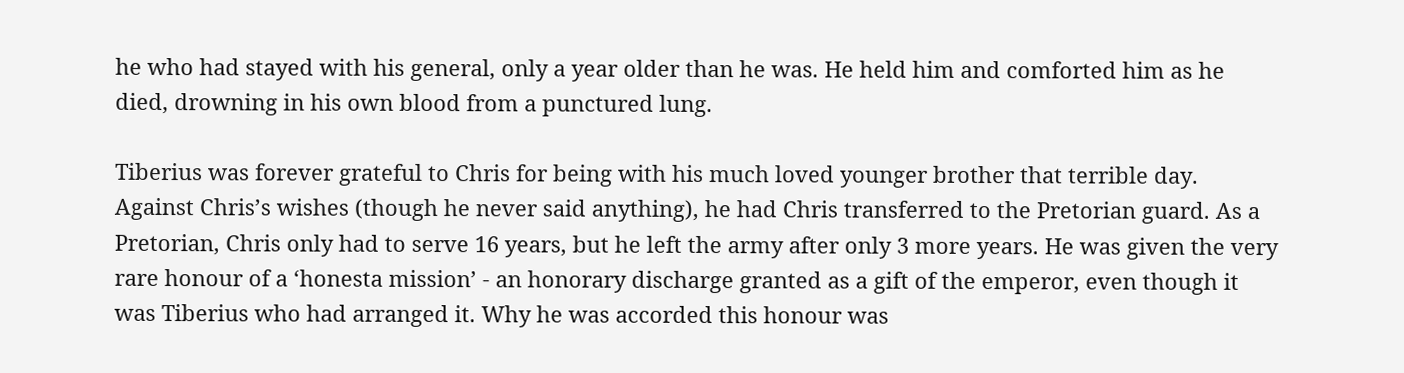he who had stayed with his general, only a year older than he was. He held him and comforted him as he died, drowning in his own blood from a punctured lung.

Tiberius was forever grateful to Chris for being with his much loved younger brother that terrible day. Against Chris’s wishes (though he never said anything), he had Chris transferred to the Pretorian guard. As a Pretorian, Chris only had to serve 16 years, but he left the army after only 3 more years. He was given the very rare honour of a ‘honesta mission’ - an honorary discharge granted as a gift of the emperor, even though it was Tiberius who had arranged it. Why he was accorded this honour was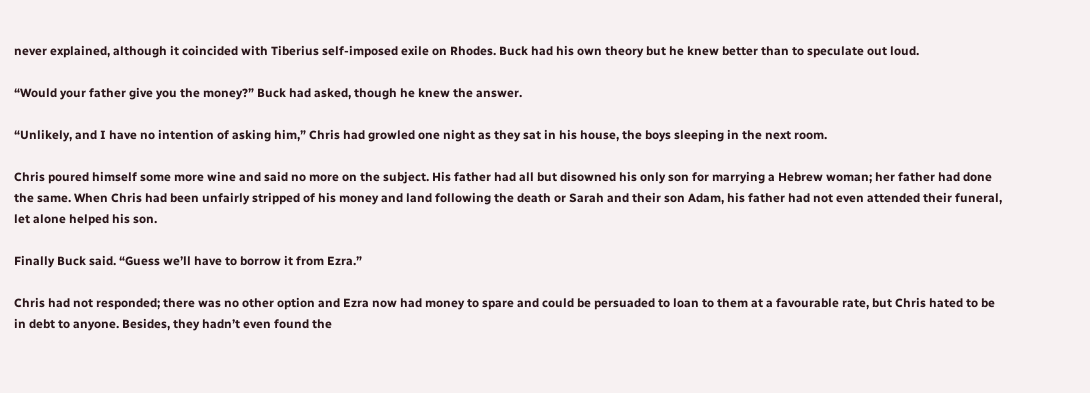never explained, although it coincided with Tiberius self-imposed exile on Rhodes. Buck had his own theory but he knew better than to speculate out loud.

“Would your father give you the money?” Buck had asked, though he knew the answer.

“Unlikely, and I have no intention of asking him,” Chris had growled one night as they sat in his house, the boys sleeping in the next room.

Chris poured himself some more wine and said no more on the subject. His father had all but disowned his only son for marrying a Hebrew woman; her father had done the same. When Chris had been unfairly stripped of his money and land following the death or Sarah and their son Adam, his father had not even attended their funeral, let alone helped his son.

Finally Buck said. “Guess we’ll have to borrow it from Ezra.”

Chris had not responded; there was no other option and Ezra now had money to spare and could be persuaded to loan to them at a favourable rate, but Chris hated to be in debt to anyone. Besides, they hadn’t even found the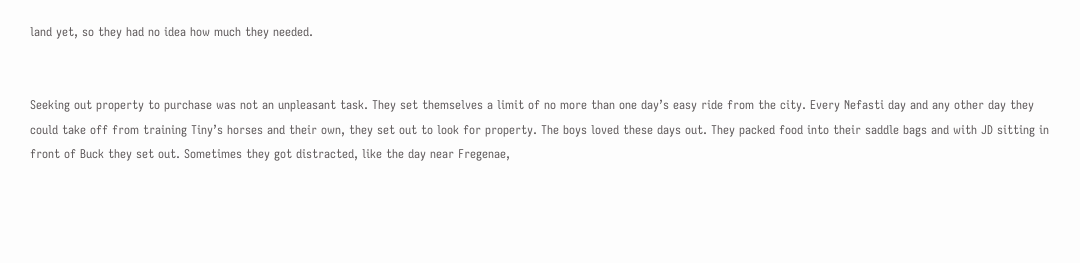land yet, so they had no idea how much they needed.


Seeking out property to purchase was not an unpleasant task. They set themselves a limit of no more than one day’s easy ride from the city. Every Nefasti day and any other day they could take off from training Tiny’s horses and their own, they set out to look for property. The boys loved these days out. They packed food into their saddle bags and with JD sitting in front of Buck they set out. Sometimes they got distracted, like the day near Fregenae,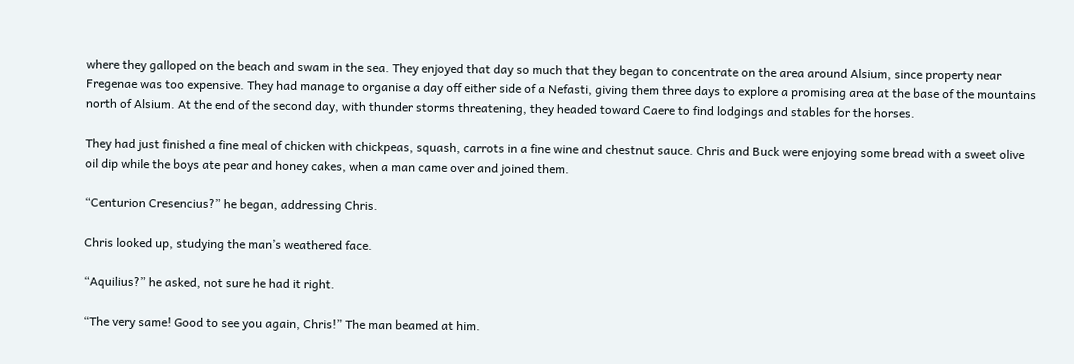where they galloped on the beach and swam in the sea. They enjoyed that day so much that they began to concentrate on the area around Alsium, since property near Fregenae was too expensive. They had manage to organise a day off either side of a Nefasti, giving them three days to explore a promising area at the base of the mountains north of Alsium. At the end of the second day, with thunder storms threatening, they headed toward Caere to find lodgings and stables for the horses.

They had just finished a fine meal of chicken with chickpeas, squash, carrots in a fine wine and chestnut sauce. Chris and Buck were enjoying some bread with a sweet olive oil dip while the boys ate pear and honey cakes, when a man came over and joined them.

“Centurion Cresencius?” he began, addressing Chris.

Chris looked up, studying the man’s weathered face.

“Aquilius?” he asked, not sure he had it right.

“The very same! Good to see you again, Chris!” The man beamed at him.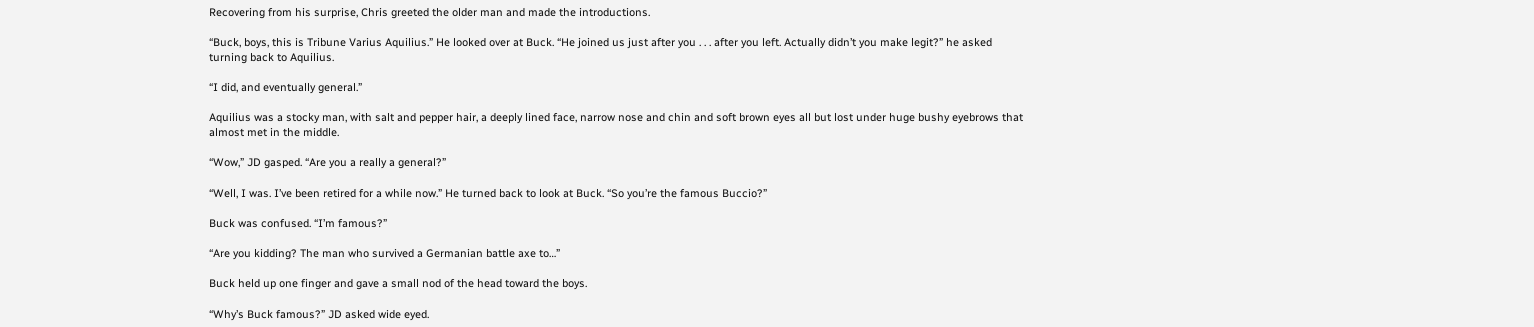Recovering from his surprise, Chris greeted the older man and made the introductions.

“Buck, boys, this is Tribune Varius Aquilius.” He looked over at Buck. “He joined us just after you . . . after you left. Actually didn’t you make legit?” he asked turning back to Aquilius.

“I did, and eventually general.”

Aquilius was a stocky man, with salt and pepper hair, a deeply lined face, narrow nose and chin and soft brown eyes all but lost under huge bushy eyebrows that almost met in the middle.

“Wow,” JD gasped. “Are you a really a general?”

“Well, I was. I’ve been retired for a while now.” He turned back to look at Buck. “So you’re the famous Buccio?”

Buck was confused. “I’m famous?”

“Are you kidding? The man who survived a Germanian battle axe to…”

Buck held up one finger and gave a small nod of the head toward the boys.

“Why’s Buck famous?” JD asked wide eyed.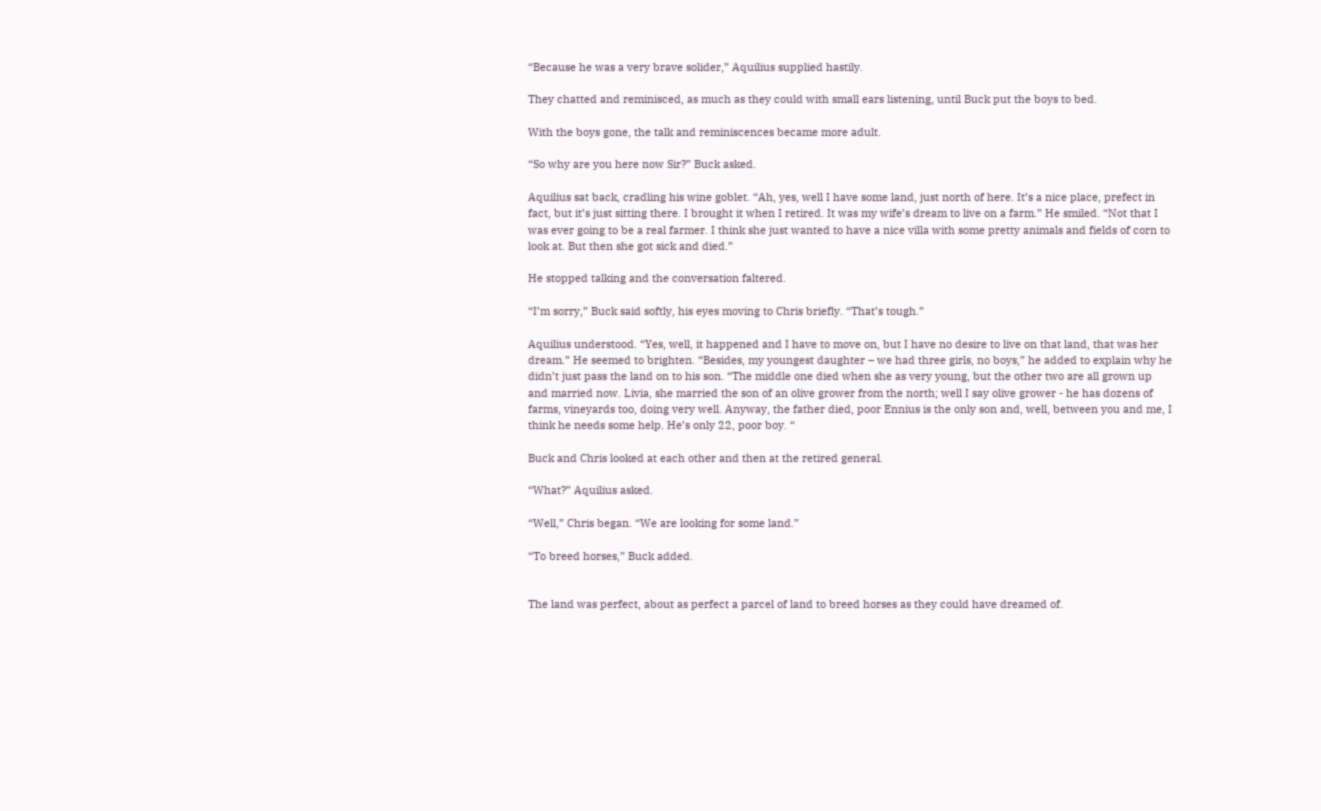“Because he was a very brave solider,” Aquilius supplied hastily.

They chatted and reminisced, as much as they could with small ears listening, until Buck put the boys to bed.

With the boys gone, the talk and reminiscences became more adult.

“So why are you here now Sir?” Buck asked.

Aquilius sat back, cradling his wine goblet. “Ah, yes, well I have some land, just north of here. It’s a nice place, prefect in fact, but it’s just sitting there. I brought it when I retired. It was my wife’s dream to live on a farm.” He smiled. “Not that I was ever going to be a real farmer. I think she just wanted to have a nice villa with some pretty animals and fields of corn to look at. But then she got sick and died.”

He stopped talking and the conversation faltered.

“I’m sorry,” Buck said softly, his eyes moving to Chris briefly. “That’s tough.”

Aquilius understood. “Yes, well, it happened and I have to move on, but I have no desire to live on that land, that was her dream.” He seemed to brighten. “Besides, my youngest daughter – we had three girls, no boys,” he added to explain why he didn’t just pass the land on to his son. “The middle one died when she as very young, but the other two are all grown up and married now. Livia, she married the son of an olive grower from the north; well I say olive grower - he has dozens of farms, vineyards too, doing very well. Anyway, the father died, poor Ennius is the only son and, well, between you and me, I think he needs some help. He’s only 22, poor boy. “

Buck and Chris looked at each other and then at the retired general.

“What?” Aquilius asked.

“Well,” Chris began. “We are looking for some land.”

“To breed horses,” Buck added.


The land was perfect, about as perfect a parcel of land to breed horses as they could have dreamed of.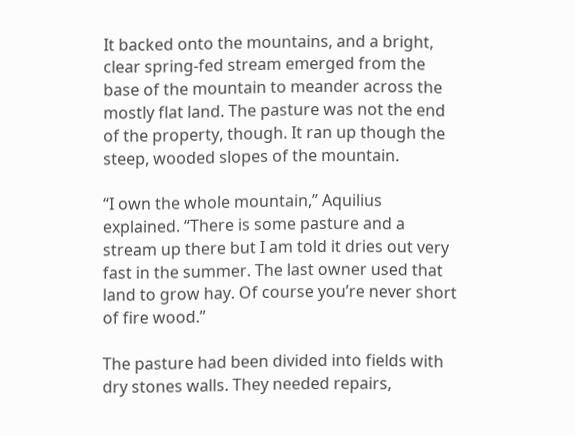It backed onto the mountains, and a bright, clear spring-fed stream emerged from the base of the mountain to meander across the mostly flat land. The pasture was not the end of the property, though. It ran up though the steep, wooded slopes of the mountain.

“I own the whole mountain,” Aquilius explained. “There is some pasture and a stream up there but I am told it dries out very fast in the summer. The last owner used that land to grow hay. Of course you’re never short of fire wood.”

The pasture had been divided into fields with dry stones walls. They needed repairs,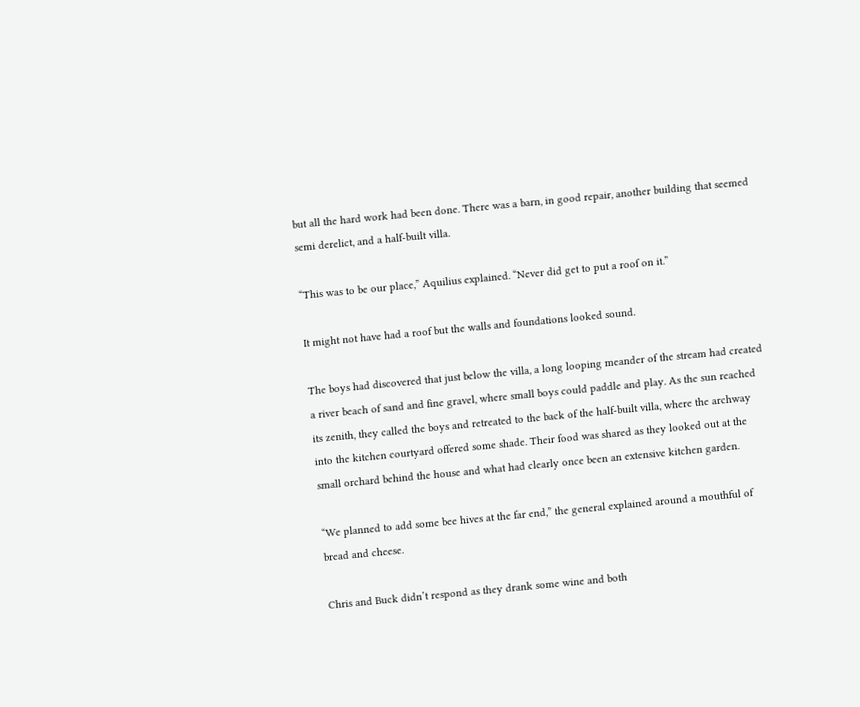but all the hard work had been done. There was a barn, in good repair, another building that seemed semi derelict, and a half-built villa.

“This was to be our place,” Aquilius explained. “Never did get to put a roof on it.”

It might not have had a roof but the walls and foundations looked sound.

The boys had discovered that just below the villa, a long looping meander of the stream had created a river beach of sand and fine gravel, where small boys could paddle and play. As the sun reached its zenith, they called the boys and retreated to the back of the half-built villa, where the archway into the kitchen courtyard offered some shade. Their food was shared as they looked out at the small orchard behind the house and what had clearly once been an extensive kitchen garden.

“We planned to add some bee hives at the far end,” the general explained around a mouthful of bread and cheese.

Chris and Buck didn’t respond as they drank some wine and both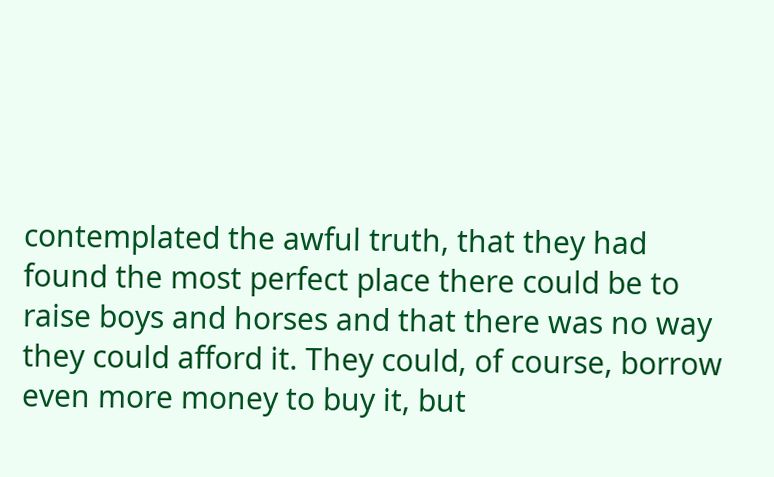contemplated the awful truth, that they had found the most perfect place there could be to raise boys and horses and that there was no way they could afford it. They could, of course, borrow even more money to buy it, but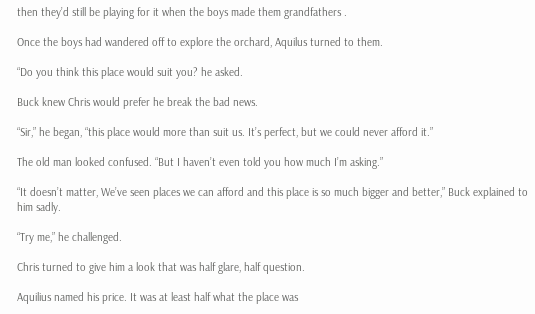then they’d still be playing for it when the boys made them grandfathers .

Once the boys had wandered off to explore the orchard, Aquilus turned to them.

“Do you think this place would suit you? he asked.

Buck knew Chris would prefer he break the bad news.

“Sir,” he began, “this place would more than suit us. It’s perfect, but we could never afford it.”

The old man looked confused. “But I haven’t even told you how much I’m asking.”

“It doesn’t matter, We’ve seen places we can afford and this place is so much bigger and better,” Buck explained to him sadly.

“Try me,” he challenged.

Chris turned to give him a look that was half glare, half question.

Aquilius named his price. It was at least half what the place was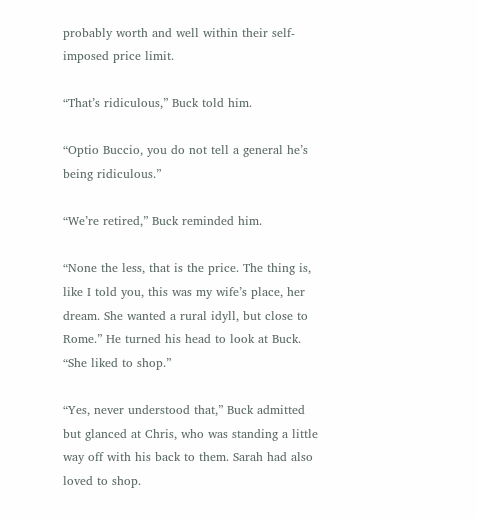probably worth and well within their self-imposed price limit.

“That’s ridiculous,” Buck told him.

“Optio Buccio, you do not tell a general he’s being ridiculous.”

“We’re retired,” Buck reminded him.

“None the less, that is the price. The thing is, like I told you, this was my wife’s place, her dream. She wanted a rural idyll, but close to Rome.” He turned his head to look at Buck. “She liked to shop.”

“Yes, never understood that,” Buck admitted but glanced at Chris, who was standing a little way off with his back to them. Sarah had also loved to shop.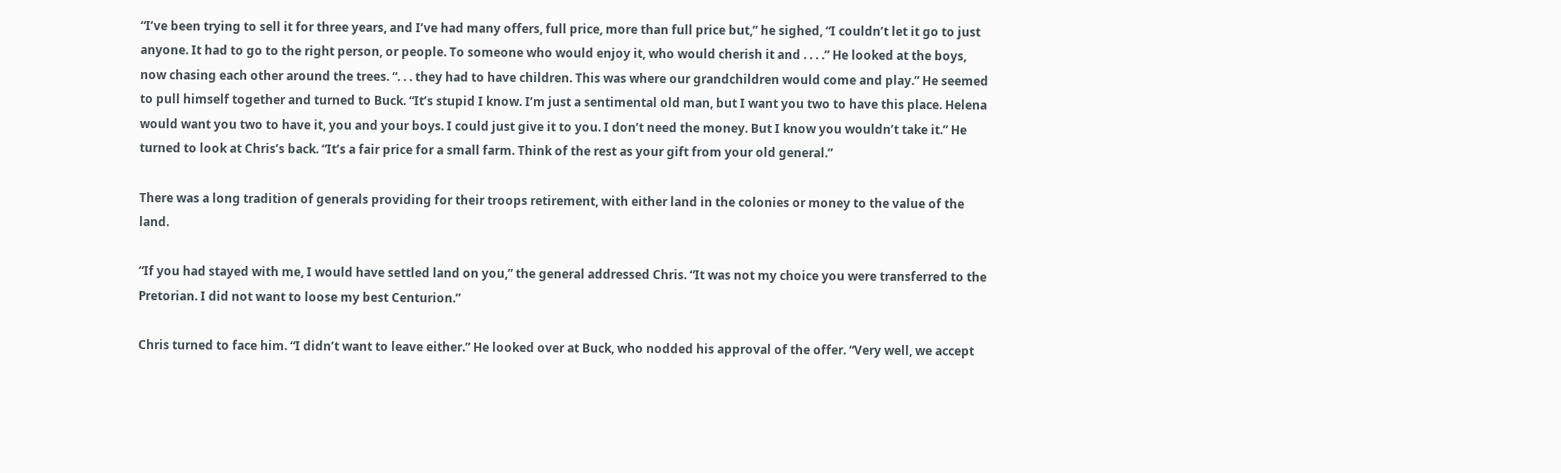“I’ve been trying to sell it for three years, and I’ve had many offers, full price, more than full price but,” he sighed, “I couldn’t let it go to just anyone. It had to go to the right person, or people. To someone who would enjoy it, who would cherish it and . . . .” He looked at the boys, now chasing each other around the trees. “. . . they had to have children. This was where our grandchildren would come and play.” He seemed to pull himself together and turned to Buck. “It’s stupid I know. I’m just a sentimental old man, but I want you two to have this place. Helena would want you two to have it, you and your boys. I could just give it to you. I don’t need the money. But I know you wouldn’t take it.” He turned to look at Chris’s back. “It’s a fair price for a small farm. Think of the rest as your gift from your old general.”

There was a long tradition of generals providing for their troops retirement, with either land in the colonies or money to the value of the land.

“If you had stayed with me, I would have settled land on you,” the general addressed Chris. “It was not my choice you were transferred to the Pretorian. I did not want to loose my best Centurion.”

Chris turned to face him. “I didn’t want to leave either.” He looked over at Buck, who nodded his approval of the offer. “Very well, we accept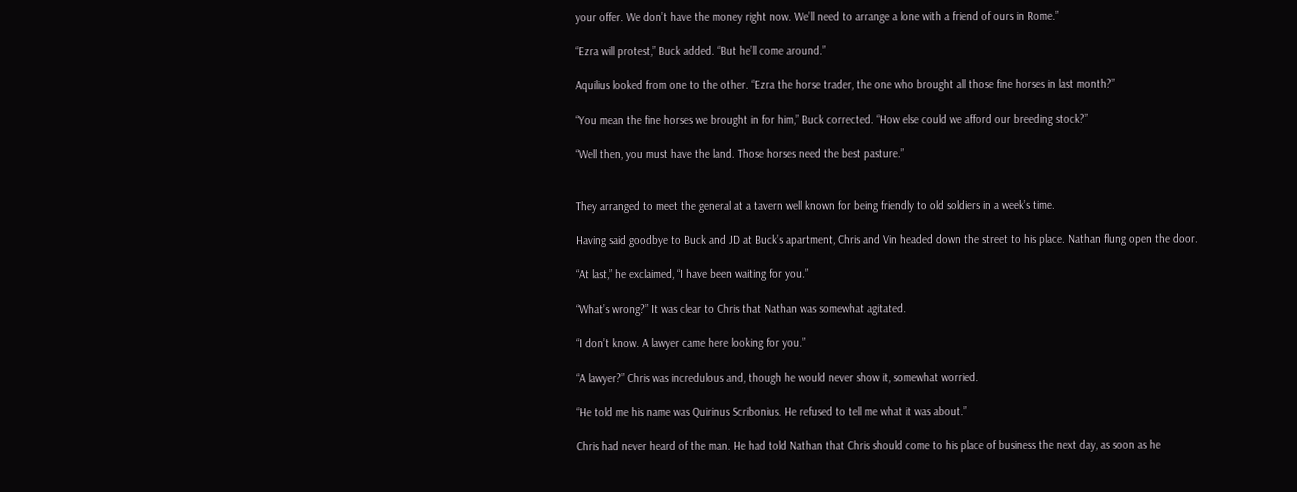your offer. We don’t have the money right now. We’ll need to arrange a lone with a friend of ours in Rome.”

“Ezra will protest,” Buck added. “But he’ll come around.”

Aquilius looked from one to the other. “Ezra the horse trader, the one who brought all those fine horses in last month?”

“You mean the fine horses we brought in for him,” Buck corrected. “How else could we afford our breeding stock?”

“Well then, you must have the land. Those horses need the best pasture.”


They arranged to meet the general at a tavern well known for being friendly to old soldiers in a week’s time.

Having said goodbye to Buck and JD at Buck’s apartment, Chris and Vin headed down the street to his place. Nathan flung open the door.

“At last,” he exclaimed, “I have been waiting for you.”

“What’s wrong?” It was clear to Chris that Nathan was somewhat agitated.

“I don’t know. A lawyer came here looking for you.”

“A lawyer?” Chris was incredulous and, though he would never show it, somewhat worried.

“He told me his name was Quirinus Scribonius. He refused to tell me what it was about.”

Chris had never heard of the man. He had told Nathan that Chris should come to his place of business the next day, as soon as he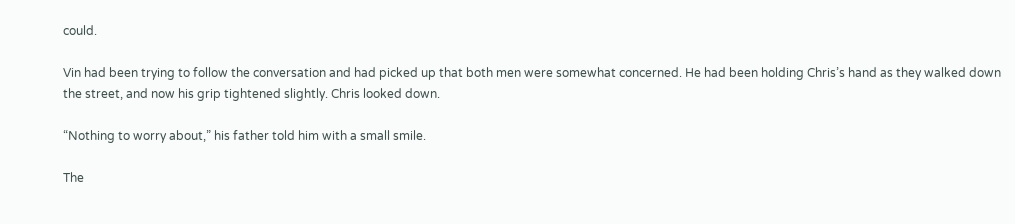could.

Vin had been trying to follow the conversation and had picked up that both men were somewhat concerned. He had been holding Chris’s hand as they walked down the street, and now his grip tightened slightly. Chris looked down.

“Nothing to worry about,” his father told him with a small smile.

The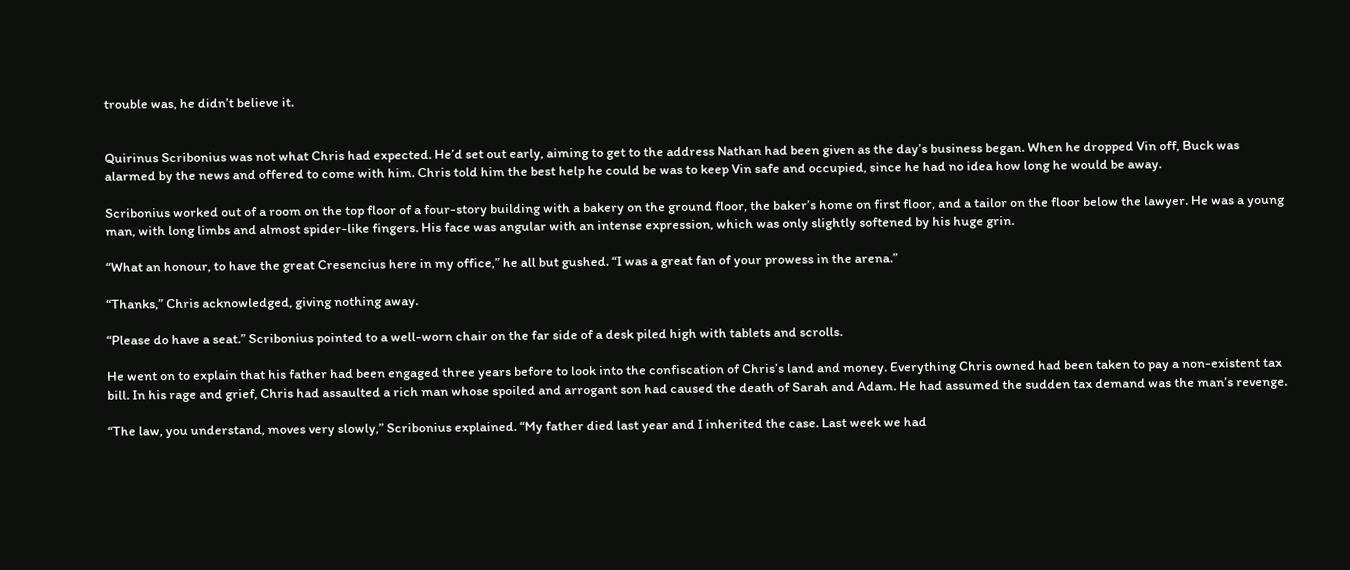trouble was, he didn’t believe it.


Quirinus Scribonius was not what Chris had expected. He’d set out early, aiming to get to the address Nathan had been given as the day’s business began. When he dropped Vin off, Buck was alarmed by the news and offered to come with him. Chris told him the best help he could be was to keep Vin safe and occupied, since he had no idea how long he would be away.

Scribonius worked out of a room on the top floor of a four-story building with a bakery on the ground floor, the baker’s home on first floor, and a tailor on the floor below the lawyer. He was a young man, with long limbs and almost spider-like fingers. His face was angular with an intense expression, which was only slightly softened by his huge grin.

“What an honour, to have the great Cresencius here in my office,” he all but gushed. “I was a great fan of your prowess in the arena.”

“Thanks,” Chris acknowledged, giving nothing away.

“Please do have a seat.” Scribonius pointed to a well-worn chair on the far side of a desk piled high with tablets and scrolls.

He went on to explain that his father had been engaged three years before to look into the confiscation of Chris’s land and money. Everything Chris owned had been taken to pay a non-existent tax bill. In his rage and grief, Chris had assaulted a rich man whose spoiled and arrogant son had caused the death of Sarah and Adam. He had assumed the sudden tax demand was the man’s revenge.

“The law, you understand, moves very slowly,” Scribonius explained. “My father died last year and I inherited the case. Last week we had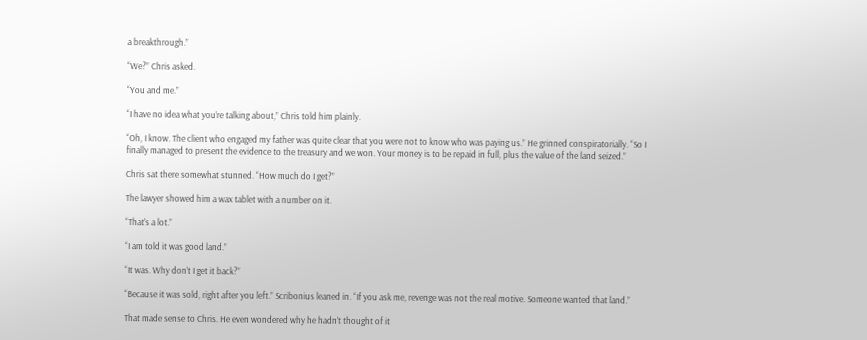a breakthrough.”

“We?” Chris asked.

“You and me.”

“I have no idea what you’re talking about,” Chris told him plainly.

“Oh, I know. The client who engaged my father was quite clear that you were not to know who was paying us.” He grinned conspiratorially. “So I finally managed to present the evidence to the treasury and we won. Your money is to be repaid in full, plus the value of the land seized.”

Chris sat there somewhat stunned. “How much do I get?”

The lawyer showed him a wax tablet with a number on it.

“That’s a lot.”

“I am told it was good land.”

“It was. Why don’t I get it back?”

“Because it was sold, right after you left.” Scribonius leaned in. “If you ask me, revenge was not the real motive. Someone wanted that land.”

That made sense to Chris. He even wondered why he hadn’t thought of it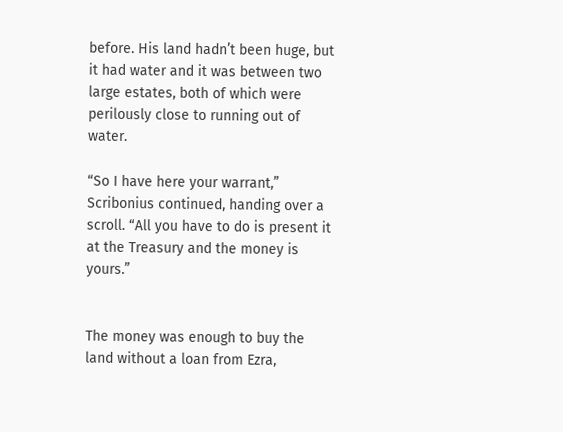before. His land hadn’t been huge, but it had water and it was between two large estates, both of which were perilously close to running out of water.

“So I have here your warrant,” Scribonius continued, handing over a scroll. “All you have to do is present it at the Treasury and the money is yours.”


The money was enough to buy the land without a loan from Ezra,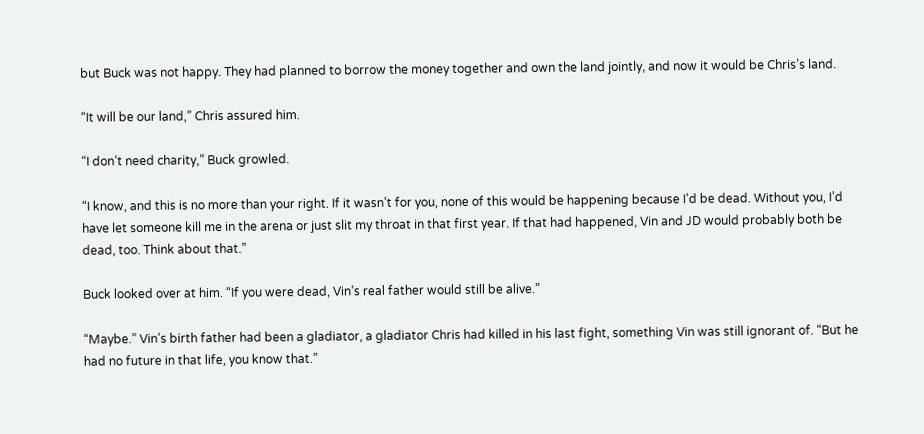but Buck was not happy. They had planned to borrow the money together and own the land jointly, and now it would be Chris’s land.

“It will be our land,” Chris assured him.

“I don’t need charity,” Buck growled.

“I know, and this is no more than your right. If it wasn’t for you, none of this would be happening because I’d be dead. Without you, I’d have let someone kill me in the arena or just slit my throat in that first year. If that had happened, Vin and JD would probably both be dead, too. Think about that.”

Buck looked over at him. “If you were dead, Vin’s real father would still be alive.”

“Maybe.” Vin’s birth father had been a gladiator, a gladiator Chris had killed in his last fight, something Vin was still ignorant of. “But he had no future in that life, you know that.”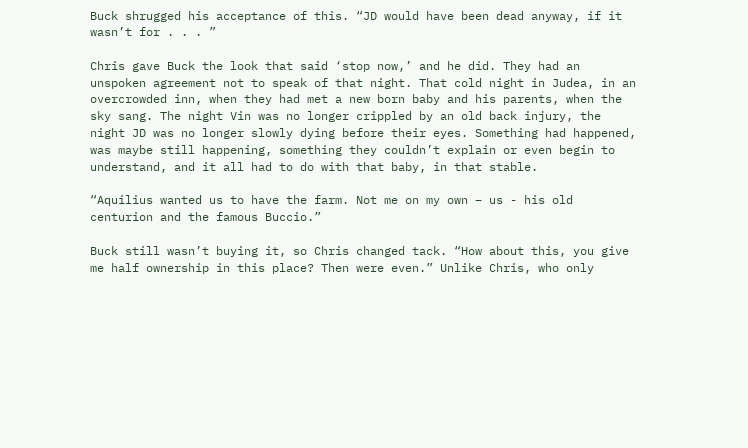Buck shrugged his acceptance of this. “JD would have been dead anyway, if it wasn’t for . . . ”

Chris gave Buck the look that said ‘stop now,’ and he did. They had an unspoken agreement not to speak of that night. That cold night in Judea, in an overcrowded inn, when they had met a new born baby and his parents, when the sky sang. The night Vin was no longer crippled by an old back injury, the night JD was no longer slowly dying before their eyes. Something had happened, was maybe still happening, something they couldn’t explain or even begin to understand, and it all had to do with that baby, in that stable.

“Aquilius wanted us to have the farm. Not me on my own – us - his old centurion and the famous Buccio.”

Buck still wasn’t buying it, so Chris changed tack. “How about this, you give me half ownership in this place? Then were even.” Unlike Chris, who only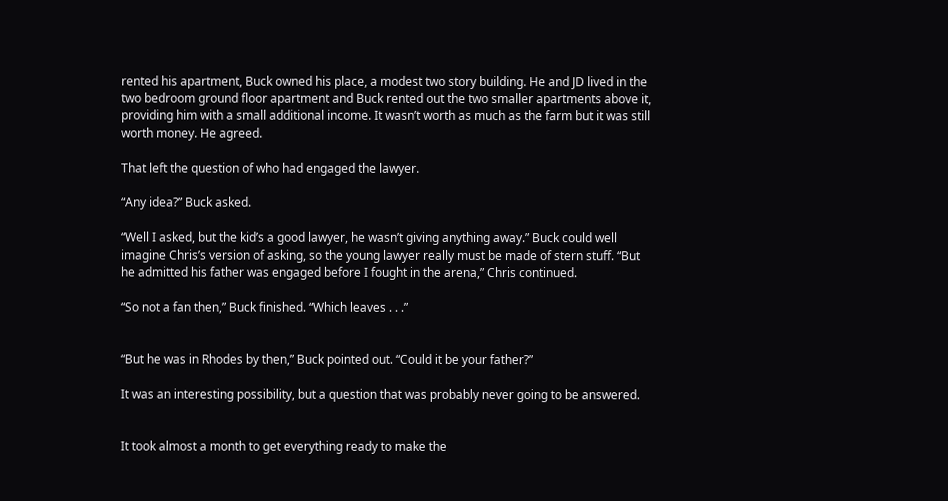rented his apartment, Buck owned his place, a modest two story building. He and JD lived in the two bedroom ground floor apartment and Buck rented out the two smaller apartments above it, providing him with a small additional income. It wasn’t worth as much as the farm but it was still worth money. He agreed.

That left the question of who had engaged the lawyer.

“Any idea?” Buck asked.

“Well I asked, but the kid’s a good lawyer, he wasn’t giving anything away.” Buck could well imagine Chris’s version of asking, so the young lawyer really must be made of stern stuff. “But he admitted his father was engaged before I fought in the arena,” Chris continued.

“So not a fan then,” Buck finished. “Which leaves . . .”


“But he was in Rhodes by then,” Buck pointed out. “Could it be your father?”

It was an interesting possibility, but a question that was probably never going to be answered.


It took almost a month to get everything ready to make the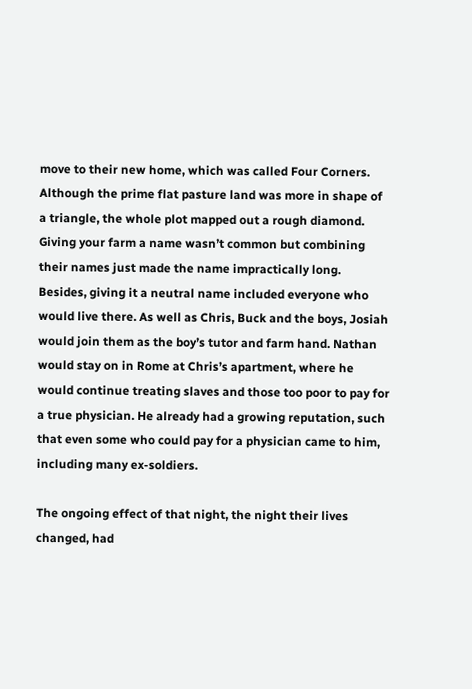move to their new home, which was called Four Corners. Although the prime flat pasture land was more in shape of a triangle, the whole plot mapped out a rough diamond. Giving your farm a name wasn’t common but combining their names just made the name impractically long. Besides, giving it a neutral name included everyone who would live there. As well as Chris, Buck and the boys, Josiah would join them as the boy’s tutor and farm hand. Nathan would stay on in Rome at Chris’s apartment, where he would continue treating slaves and those too poor to pay for a true physician. He already had a growing reputation, such that even some who could pay for a physician came to him, including many ex-soldiers.

The ongoing effect of that night, the night their lives changed, had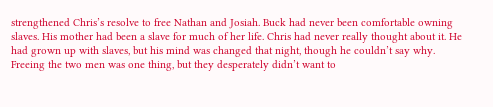strengthened Chris’s resolve to free Nathan and Josiah. Buck had never been comfortable owning slaves. His mother had been a slave for much of her life. Chris had never really thought about it. He had grown up with slaves, but his mind was changed that night, though he couldn’t say why. Freeing the two men was one thing, but they desperately didn’t want to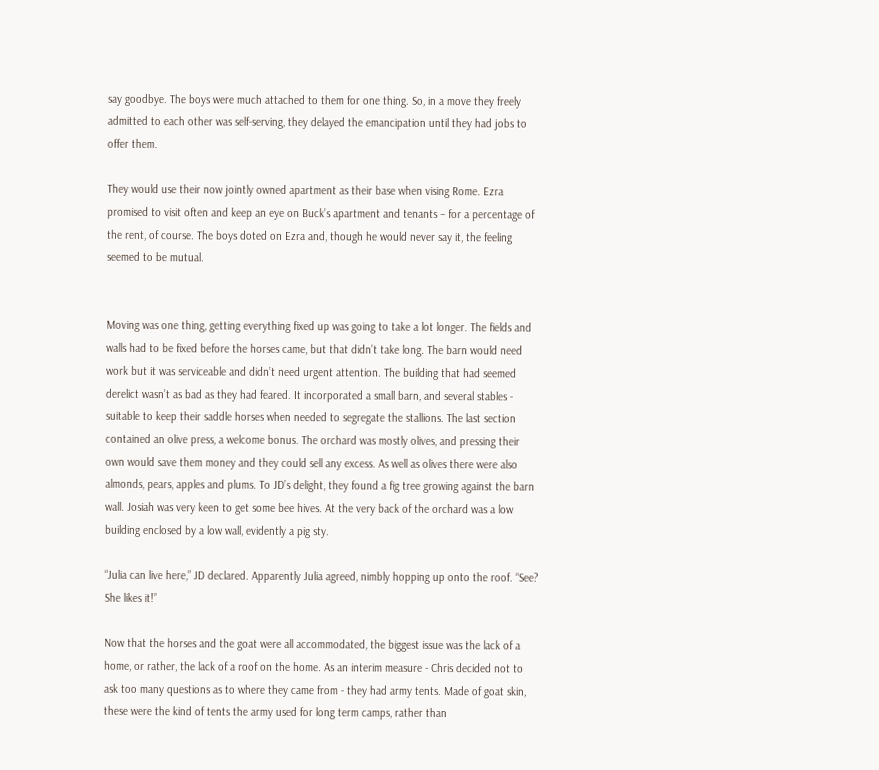say goodbye. The boys were much attached to them for one thing. So, in a move they freely admitted to each other was self-serving, they delayed the emancipation until they had jobs to offer them.

They would use their now jointly owned apartment as their base when vising Rome. Ezra promised to visit often and keep an eye on Buck’s apartment and tenants – for a percentage of the rent, of course. The boys doted on Ezra and, though he would never say it, the feeling seemed to be mutual.


Moving was one thing, getting everything fixed up was going to take a lot longer. The fields and walls had to be fixed before the horses came, but that didn’t take long. The barn would need work but it was serviceable and didn’t need urgent attention. The building that had seemed derelict wasn’t as bad as they had feared. It incorporated a small barn, and several stables - suitable to keep their saddle horses when needed to segregate the stallions. The last section contained an olive press, a welcome bonus. The orchard was mostly olives, and pressing their own would save them money and they could sell any excess. As well as olives there were also almonds, pears, apples and plums. To JD’s delight, they found a fig tree growing against the barn wall. Josiah was very keen to get some bee hives. At the very back of the orchard was a low building enclosed by a low wall, evidently a pig sty.

“Julia can live here,” JD declared. Apparently Julia agreed, nimbly hopping up onto the roof. “See? She likes it!”

Now that the horses and the goat were all accommodated, the biggest issue was the lack of a home, or rather, the lack of a roof on the home. As an interim measure - Chris decided not to ask too many questions as to where they came from - they had army tents. Made of goat skin, these were the kind of tents the army used for long term camps, rather than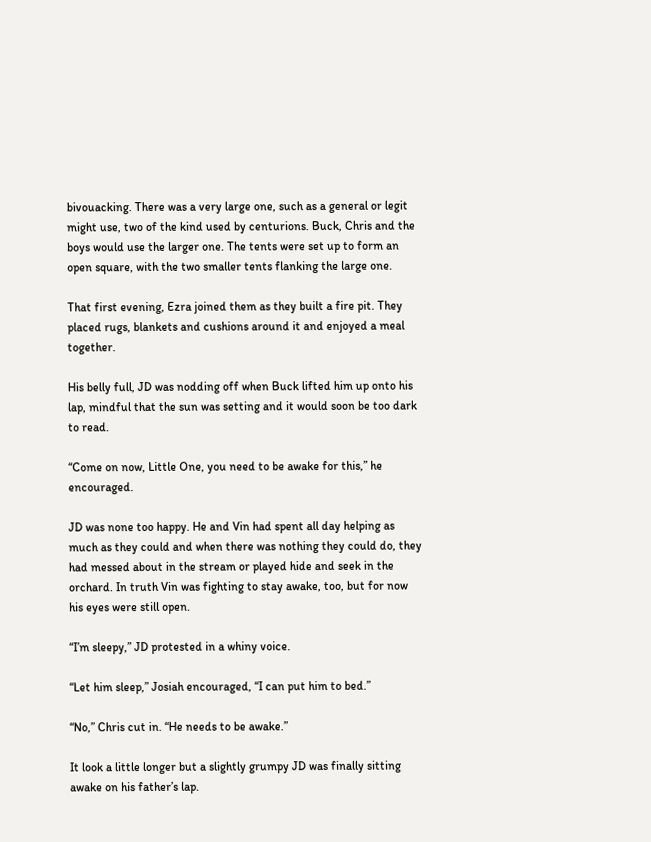bivouacking. There was a very large one, such as a general or legit might use, two of the kind used by centurions. Buck, Chris and the boys would use the larger one. The tents were set up to form an open square, with the two smaller tents flanking the large one.

That first evening, Ezra joined them as they built a fire pit. They placed rugs, blankets and cushions around it and enjoyed a meal together.

His belly full, JD was nodding off when Buck lifted him up onto his lap, mindful that the sun was setting and it would soon be too dark to read.

“Come on now, Little One, you need to be awake for this,” he encouraged.

JD was none too happy. He and Vin had spent all day helping as much as they could and when there was nothing they could do, they had messed about in the stream or played hide and seek in the orchard. In truth Vin was fighting to stay awake, too, but for now his eyes were still open.

“I’m sleepy,” JD protested in a whiny voice.

“Let him sleep,” Josiah encouraged, “I can put him to bed.”

“No,” Chris cut in. “He needs to be awake.”

It look a little longer but a slightly grumpy JD was finally sitting awake on his father’s lap.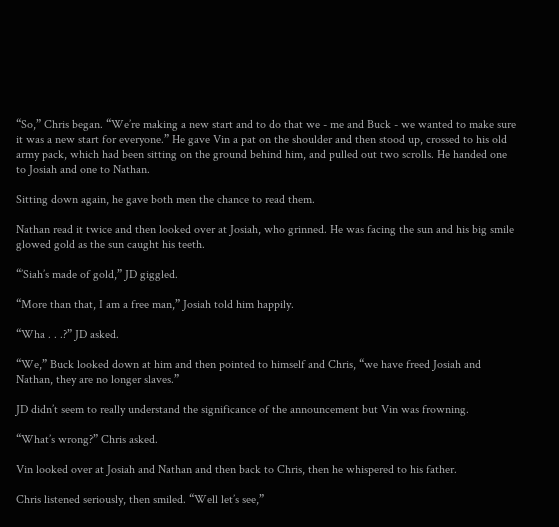“So,” Chris began. “We’re making a new start and to do that we - me and Buck - we wanted to make sure it was a new start for everyone.” He gave Vin a pat on the shoulder and then stood up, crossed to his old army pack, which had been sitting on the ground behind him, and pulled out two scrolls. He handed one to Josiah and one to Nathan.

Sitting down again, he gave both men the chance to read them.

Nathan read it twice and then looked over at Josiah, who grinned. He was facing the sun and his big smile glowed gold as the sun caught his teeth.

“’Siah’s made of gold,” JD giggled.

“More than that, I am a free man,” Josiah told him happily.

“Wha . . .?” JD asked.

“We,” Buck looked down at him and then pointed to himself and Chris, “we have freed Josiah and Nathan, they are no longer slaves.”

JD didn’t seem to really understand the significance of the announcement but Vin was frowning.

“What’s wrong?” Chris asked.

Vin looked over at Josiah and Nathan and then back to Chris, then he whispered to his father.

Chris listened seriously, then smiled. “Well let’s see,”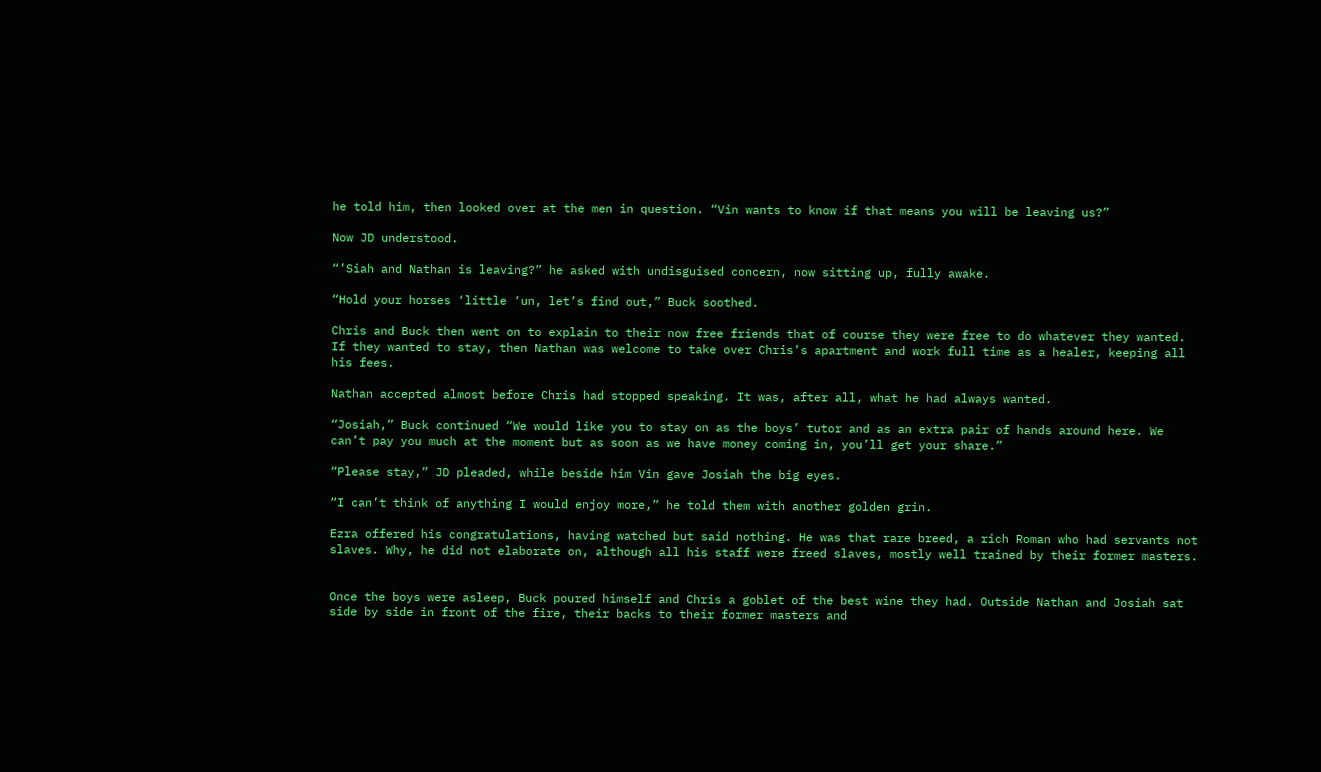he told him, then looked over at the men in question. “Vin wants to know if that means you will be leaving us?”

Now JD understood.

“’Siah and Nathan is leaving?” he asked with undisguised concern, now sitting up, fully awake.

“Hold your horses ‘little ‘un, let’s find out,” Buck soothed.

Chris and Buck then went on to explain to their now free friends that of course they were free to do whatever they wanted. If they wanted to stay, then Nathan was welcome to take over Chris’s apartment and work full time as a healer, keeping all his fees.

Nathan accepted almost before Chris had stopped speaking. It was, after all, what he had always wanted.

“Josiah,” Buck continued “We would like you to stay on as the boys’ tutor and as an extra pair of hands around here. We can’t pay you much at the moment but as soon as we have money coming in, you’ll get your share.”

“Please stay,” JD pleaded, while beside him Vin gave Josiah the big eyes.

“I can’t think of anything I would enjoy more,” he told them with another golden grin.

Ezra offered his congratulations, having watched but said nothing. He was that rare breed, a rich Roman who had servants not slaves. Why, he did not elaborate on, although all his staff were freed slaves, mostly well trained by their former masters.


Once the boys were asleep, Buck poured himself and Chris a goblet of the best wine they had. Outside Nathan and Josiah sat side by side in front of the fire, their backs to their former masters and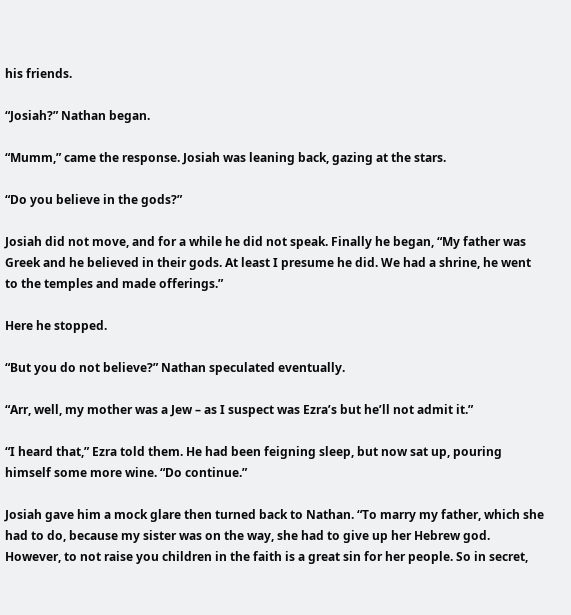his friends.

“Josiah?” Nathan began.

“Mumm,” came the response. Josiah was leaning back, gazing at the stars.

“Do you believe in the gods?”

Josiah did not move, and for a while he did not speak. Finally he began, “My father was Greek and he believed in their gods. At least I presume he did. We had a shrine, he went to the temples and made offerings.”

Here he stopped.

“But you do not believe?” Nathan speculated eventually.

“Arr, well, my mother was a Jew – as I suspect was Ezra’s but he’ll not admit it.”

“I heard that,” Ezra told them. He had been feigning sleep, but now sat up, pouring himself some more wine. “Do continue.”

Josiah gave him a mock glare then turned back to Nathan. “To marry my father, which she had to do, because my sister was on the way, she had to give up her Hebrew god. However, to not raise you children in the faith is a great sin for her people. So in secret,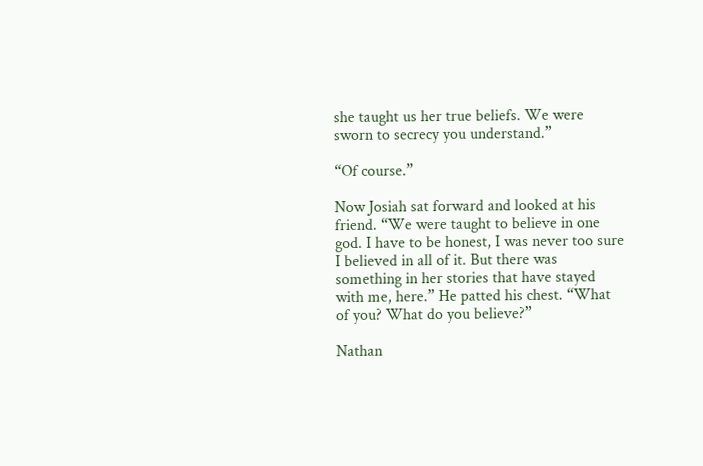she taught us her true beliefs. We were sworn to secrecy you understand.”

“Of course.”

Now Josiah sat forward and looked at his friend. “We were taught to believe in one god. I have to be honest, I was never too sure I believed in all of it. But there was something in her stories that have stayed with me, here.” He patted his chest. “What of you? What do you believe?”

Nathan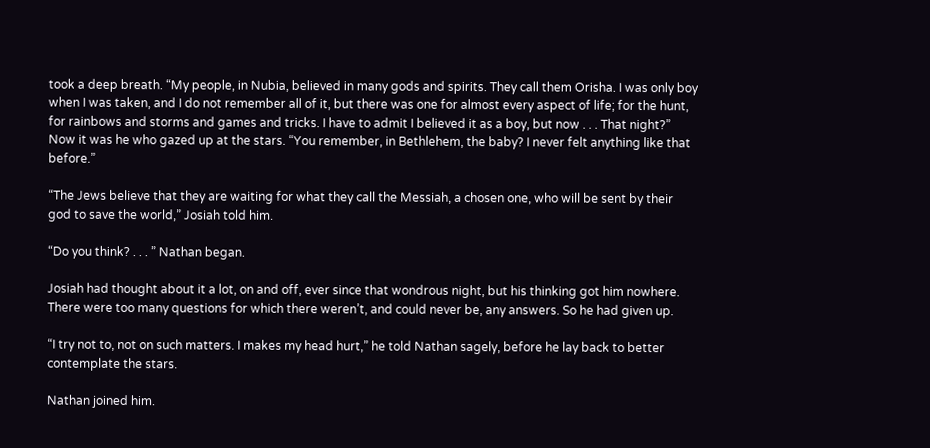took a deep breath. “My people, in Nubia, believed in many gods and spirits. They call them Orisha. I was only boy when I was taken, and I do not remember all of it, but there was one for almost every aspect of life; for the hunt, for rainbows and storms and games and tricks. I have to admit I believed it as a boy, but now . . . That night?” Now it was he who gazed up at the stars. “You remember, in Bethlehem, the baby? I never felt anything like that before.”

“The Jews believe that they are waiting for what they call the Messiah, a chosen one, who will be sent by their god to save the world,” Josiah told him.

“Do you think? . . . ” Nathan began.

Josiah had thought about it a lot, on and off, ever since that wondrous night, but his thinking got him nowhere. There were too many questions for which there weren’t, and could never be, any answers. So he had given up.

“I try not to, not on such matters. I makes my head hurt,” he told Nathan sagely, before he lay back to better contemplate the stars.

Nathan joined him.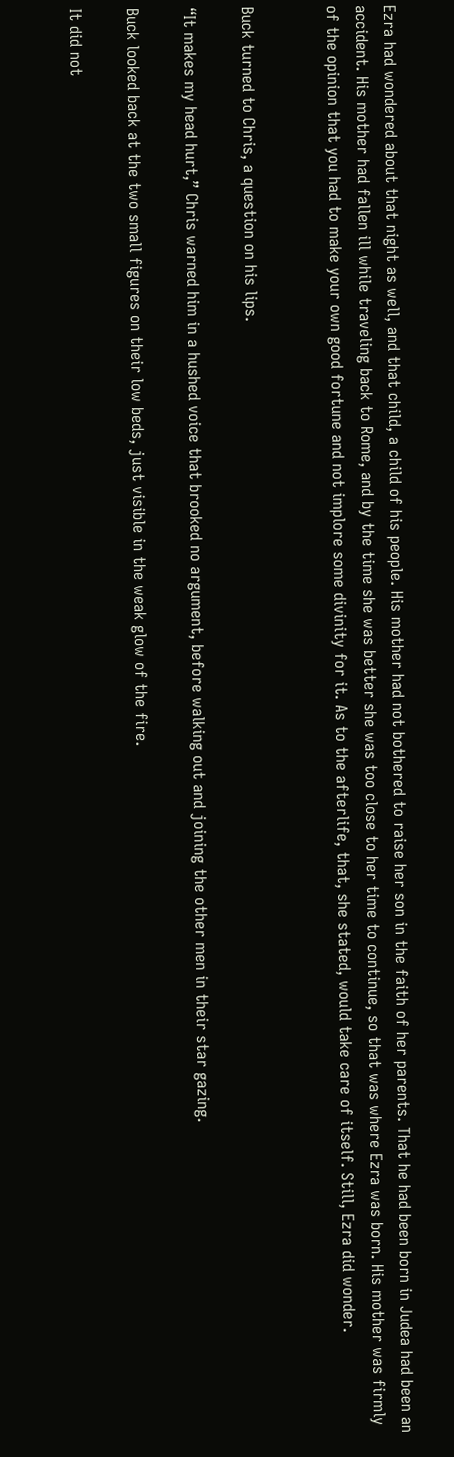Ezra had wondered about that night as well, and that child, a child of his people. His mother had not bothered to raise her son in the faith of her parents. That he had been born in Judea had been an accident. His mother had fallen ill while traveling back to Rome, and by the time she was better she was too close to her time to continue, so that was where Ezra was born. His mother was firmly of the opinion that you had to make your own good fortune and not implore some divinity for it. As to the afterlife, that, she stated, would take care of itself. Still, Ezra did wonder.


Buck turned to Chris, a question on his lips.

“It makes my head hurt,” Chris warned him in a hushed voice that brooked no argument, before walking out and joining the other men in their star gazing.

Buck looked back at the two small figures on their low beds, just visible in the weak glow of the fire.

It did not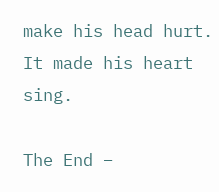make his head hurt. It made his heart sing.

The End –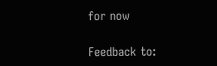for now

Feedback to: